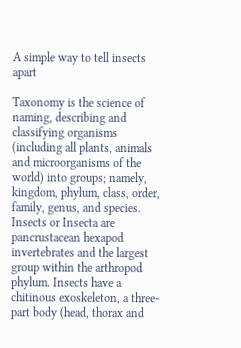A simple way to tell insects apart

Taxonomy is the science of naming, describing and classifying organisms (including all plants, animals and microorganisms of the world) into groups; namely, kingdom, phylum, class, order, family, genus, and species. Insects or Insecta are pancrustacean hexapod invertebrates and the largest group within the arthropod phylum. Insects have a chitinous exoskeleton, a three-part body (head, thorax and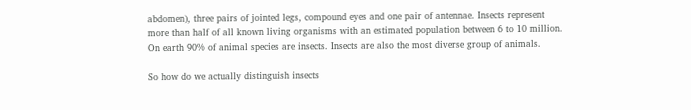abdomen), three pairs of jointed legs, compound eyes and one pair of antennae. Insects represent more than half of all known living organisms with an estimated population between 6 to 10 million. On earth 90% of animal species are insects. Insects are also the most diverse group of animals.

So how do we actually distinguish insects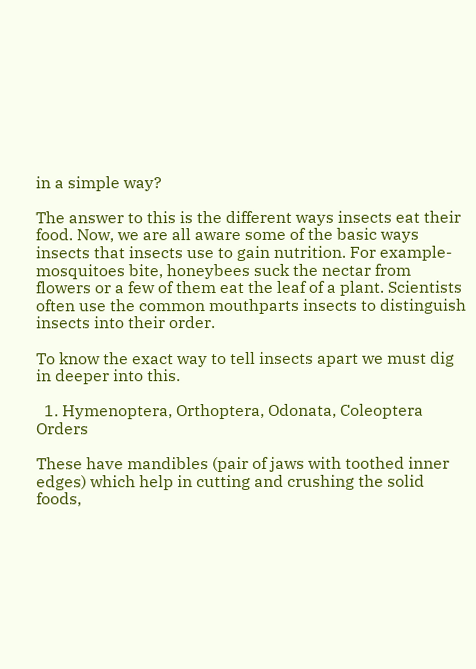in a simple way?

The answer to this is the different ways insects eat their food. Now, we are all aware some of the basic ways insects that insects use to gain nutrition. For example- mosquitoes bite, honeybees suck the nectar from flowers or a few of them eat the leaf of a plant. Scientists often use the common mouthparts insects to distinguish insects into their order.

To know the exact way to tell insects apart we must dig in deeper into this.

  1. Hymenoptera, Orthoptera, Odonata, Coleoptera Orders

These have mandibles (pair of jaws with toothed inner edges) which help in cutting and crushing the solid foods,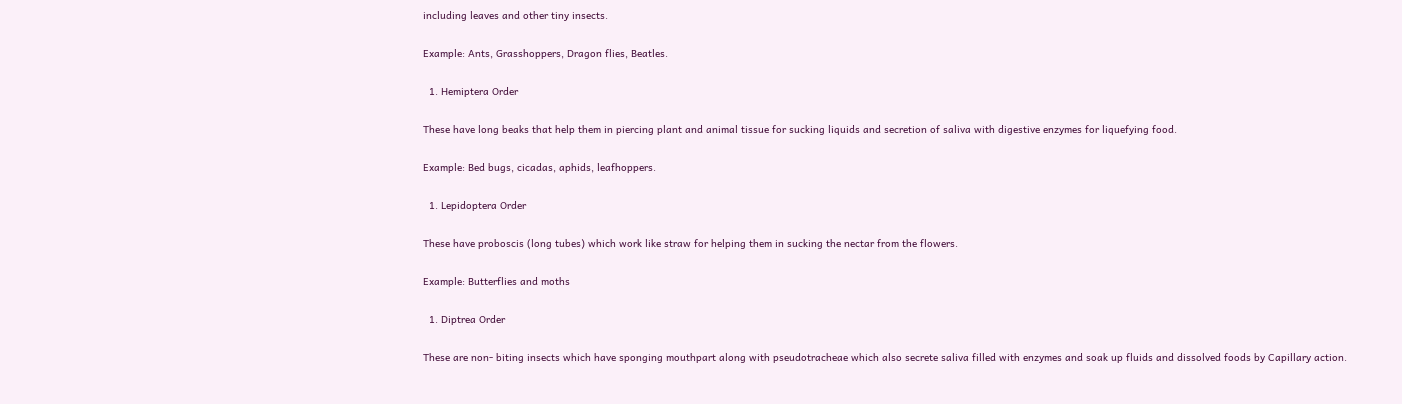including leaves and other tiny insects.

Example: Ants, Grasshoppers, Dragon flies, Beatles.

  1. Hemiptera Order

These have long beaks that help them in piercing plant and animal tissue for sucking liquids and secretion of saliva with digestive enzymes for liquefying food.

Example: Bed bugs, cicadas, aphids, leafhoppers.

  1. Lepidoptera Order

These have proboscis (long tubes) which work like straw for helping them in sucking the nectar from the flowers.

Example: Butterflies and moths

  1. Diptrea Order

These are non- biting insects which have sponging mouthpart along with pseudotracheae which also secrete saliva filled with enzymes and soak up fluids and dissolved foods by Capillary action.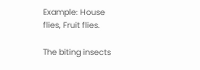Example: House flies, Fruit flies.

The biting insects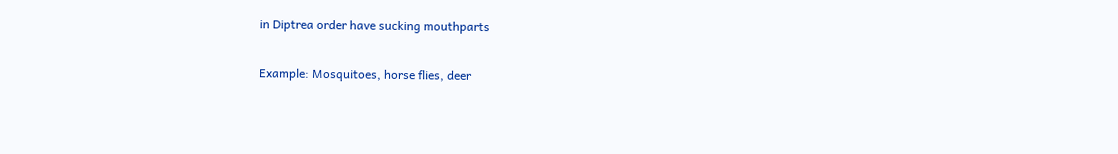in Diptrea order have sucking mouthparts

Example: Mosquitoes, horse flies, deer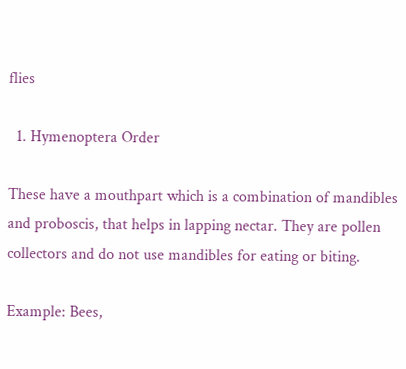flies

  1. Hymenoptera Order

These have a mouthpart which is a combination of mandibles and proboscis, that helps in lapping nectar. They are pollen collectors and do not use mandibles for eating or biting.

Example: Bees,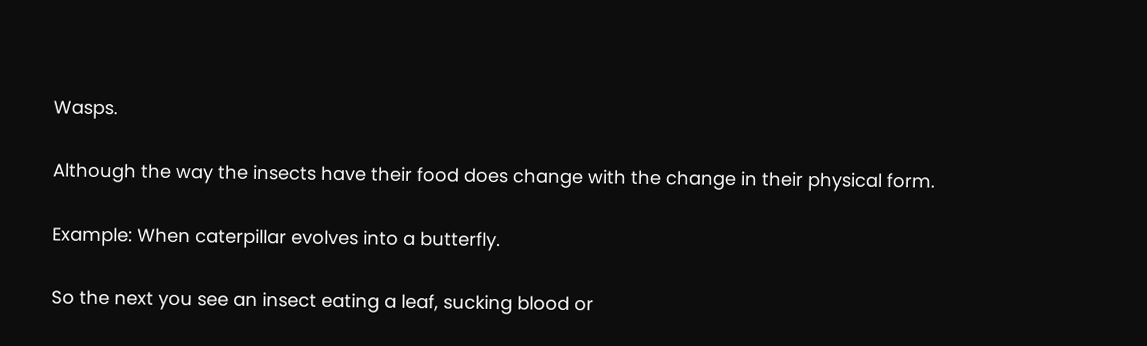Wasps.

Although the way the insects have their food does change with the change in their physical form.

Example: When caterpillar evolves into a butterfly.

So the next you see an insect eating a leaf, sucking blood or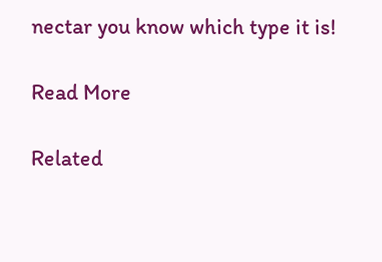nectar you know which type it is!

Read More

Related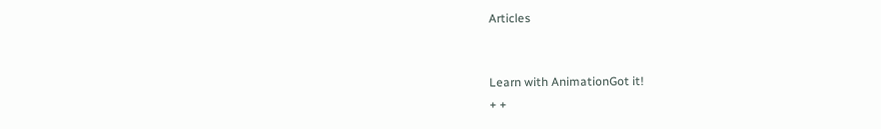Articles


Learn with AnimationGot it!
+ +